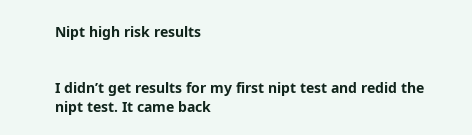Nipt high risk results


I didn’t get results for my first nipt test and redid the nipt test. It came back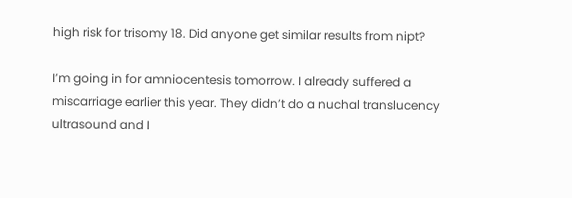high risk for trisomy 18. Did anyone get similar results from nipt?

I’m going in for amniocentesis tomorrow. I already suffered a miscarriage earlier this year. They didn’t do a nuchal translucency ultrasound and I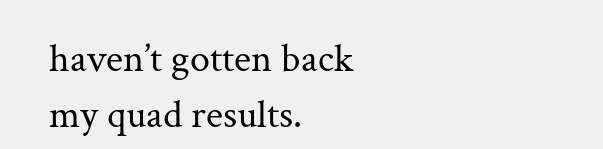haven’t gotten back my quad results.